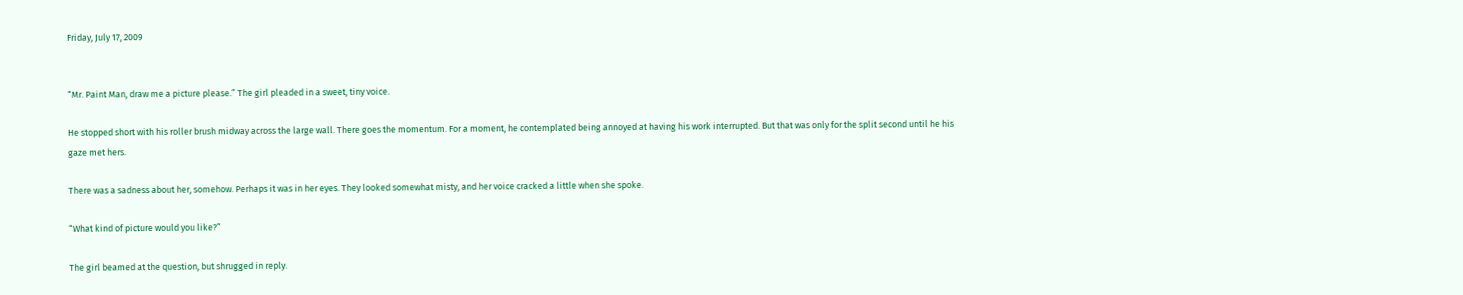Friday, July 17, 2009


“Mr. Paint Man, draw me a picture please.” The girl pleaded in a sweet, tiny voice.

He stopped short with his roller brush midway across the large wall. There goes the momentum. For a moment, he contemplated being annoyed at having his work interrupted. But that was only for the split second until he his gaze met hers.

There was a sadness about her, somehow. Perhaps it was in her eyes. They looked somewhat misty, and her voice cracked a little when she spoke.

“What kind of picture would you like?”

The girl beamed at the question, but shrugged in reply.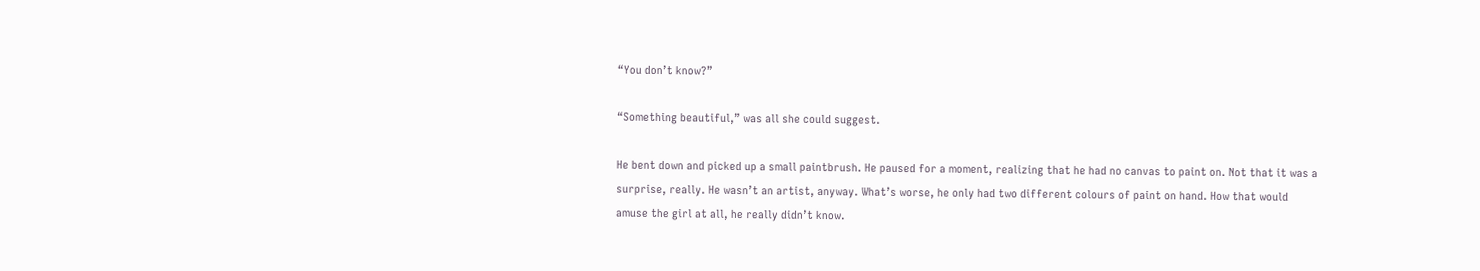“You don’t know?”

“Something beautiful,” was all she could suggest.

He bent down and picked up a small paintbrush. He paused for a moment, realizing that he had no canvas to paint on. Not that it was a surprise, really. He wasn’t an artist, anyway. What’s worse, he only had two different colours of paint on hand. How that would amuse the girl at all, he really didn’t know.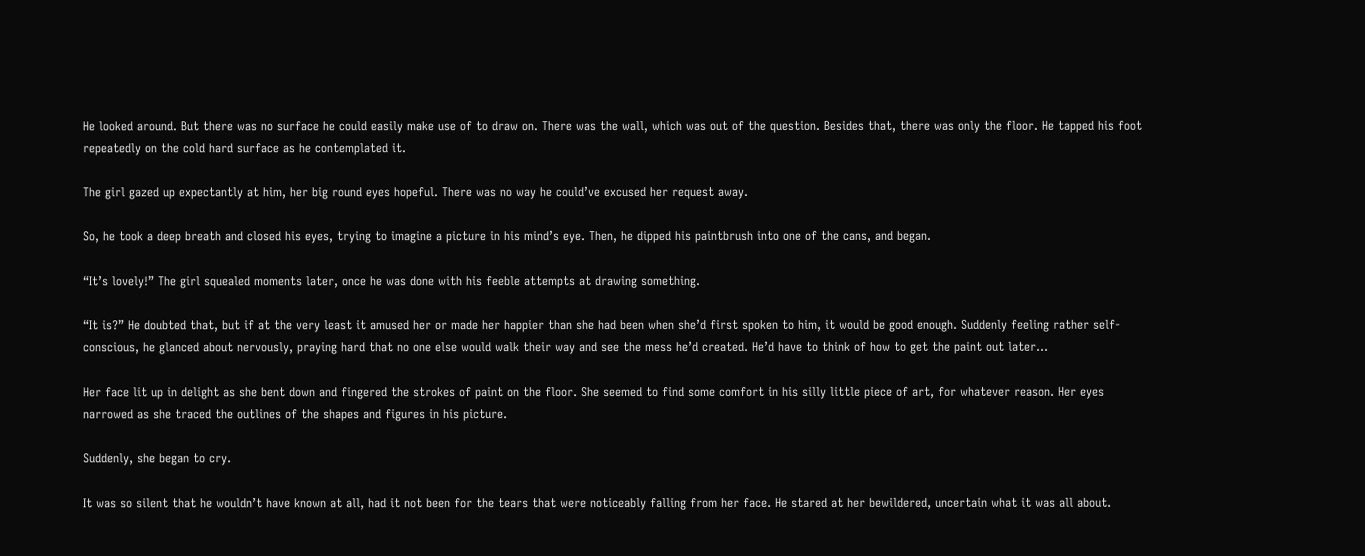He looked around. But there was no surface he could easily make use of to draw on. There was the wall, which was out of the question. Besides that, there was only the floor. He tapped his foot repeatedly on the cold hard surface as he contemplated it.

The girl gazed up expectantly at him, her big round eyes hopeful. There was no way he could’ve excused her request away.

So, he took a deep breath and closed his eyes, trying to imagine a picture in his mind’s eye. Then, he dipped his paintbrush into one of the cans, and began.

“It’s lovely!” The girl squealed moments later, once he was done with his feeble attempts at drawing something.

“It is?” He doubted that, but if at the very least it amused her or made her happier than she had been when she’d first spoken to him, it would be good enough. Suddenly feeling rather self-conscious, he glanced about nervously, praying hard that no one else would walk their way and see the mess he’d created. He’d have to think of how to get the paint out later…

Her face lit up in delight as she bent down and fingered the strokes of paint on the floor. She seemed to find some comfort in his silly little piece of art, for whatever reason. Her eyes narrowed as she traced the outlines of the shapes and figures in his picture.

Suddenly, she began to cry.

It was so silent that he wouldn’t have known at all, had it not been for the tears that were noticeably falling from her face. He stared at her bewildered, uncertain what it was all about.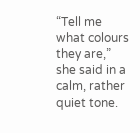“Tell me what colours they are,” she said in a calm, rather quiet tone.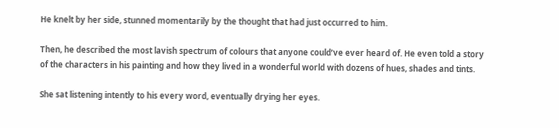He knelt by her side, stunned momentarily by the thought that had just occurred to him.

Then, he described the most lavish spectrum of colours that anyone could’ve ever heard of. He even told a story of the characters in his painting and how they lived in a wonderful world with dozens of hues, shades and tints.

She sat listening intently to his every word, eventually drying her eyes.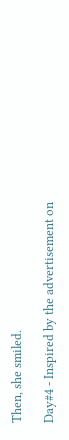Then, she smiled.

Day#4 - Inspired by the advertisement on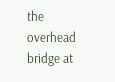the overhead bridge at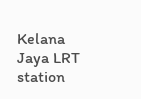Kelana Jaya LRT station